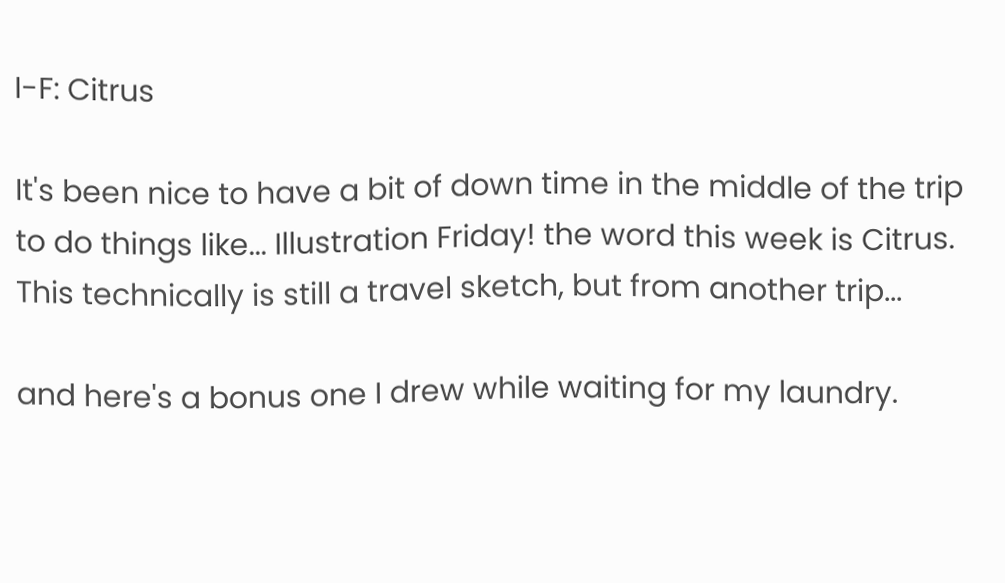I-F: Citrus

It's been nice to have a bit of down time in the middle of the trip to do things like... Illustration Friday! the word this week is Citrus. This technically is still a travel sketch, but from another trip...

and here's a bonus one I drew while waiting for my laundry.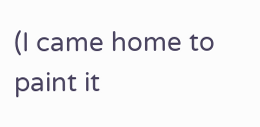(I came home to paint it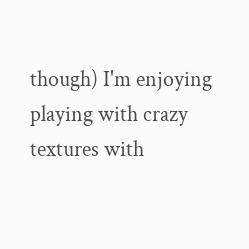though) I'm enjoying playing with crazy textures with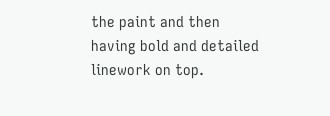the paint and then having bold and detailed linework on top.